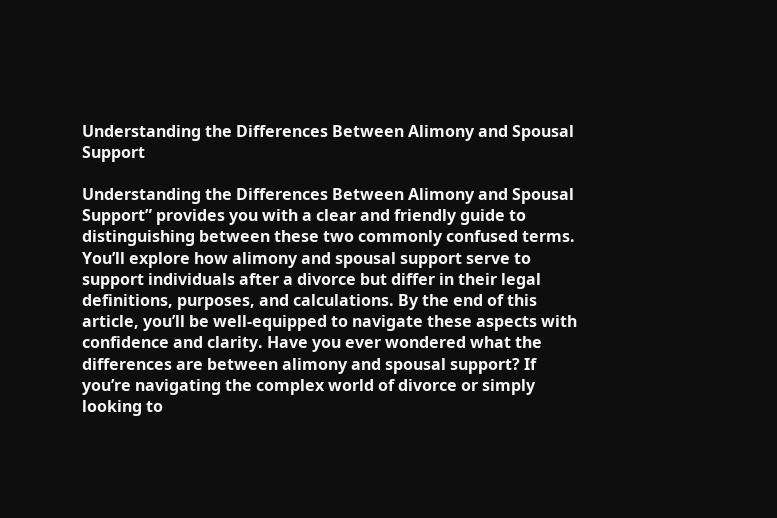Understanding the Differences Between Alimony and Spousal Support

Understanding the Differences Between Alimony and Spousal Support” provides you with a clear and friendly guide to distinguishing between these two commonly confused terms. You’ll explore how alimony and spousal support serve to support individuals after a divorce but differ in their legal definitions, purposes, and calculations. By the end of this article, you’ll be well-equipped to navigate these aspects with confidence and clarity. Have you ever wondered what the differences are between alimony and spousal support? If you’re navigating the complex world of divorce or simply looking to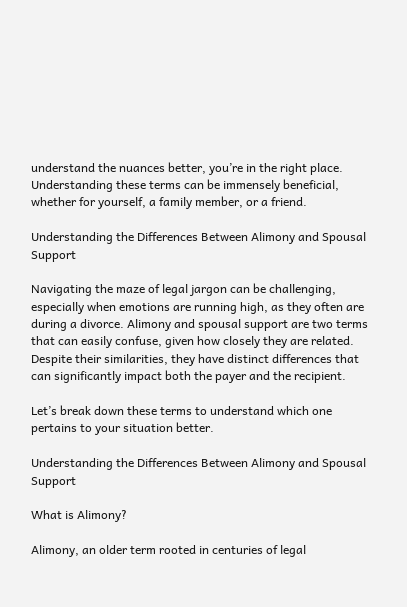understand the nuances better, you’re in the right place. Understanding these terms can be immensely beneficial, whether for yourself, a family member, or a friend.

Understanding the Differences Between Alimony and Spousal Support

Navigating the maze of legal jargon can be challenging, especially when emotions are running high, as they often are during a divorce. Alimony and spousal support are two terms that can easily confuse, given how closely they are related. Despite their similarities, they have distinct differences that can significantly impact both the payer and the recipient.

Let’s break down these terms to understand which one pertains to your situation better.

Understanding the Differences Between Alimony and Spousal Support

What is Alimony?

Alimony, an older term rooted in centuries of legal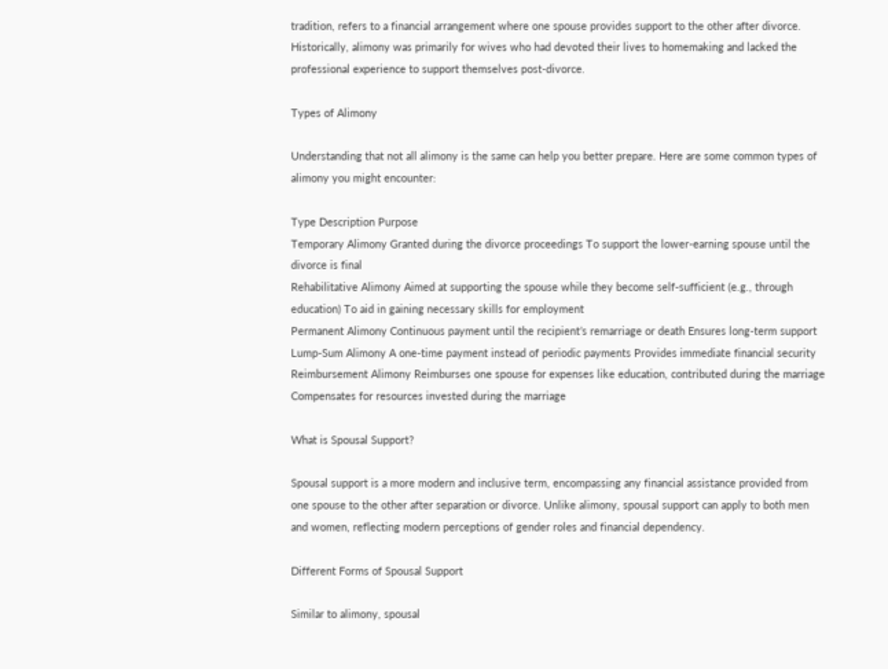tradition, refers to a financial arrangement where one spouse provides support to the other after divorce. Historically, alimony was primarily for wives who had devoted their lives to homemaking and lacked the professional experience to support themselves post-divorce.

Types of Alimony

Understanding that not all alimony is the same can help you better prepare. Here are some common types of alimony you might encounter:

Type Description Purpose
Temporary Alimony Granted during the divorce proceedings To support the lower-earning spouse until the divorce is final
Rehabilitative Alimony Aimed at supporting the spouse while they become self-sufficient (e.g., through education) To aid in gaining necessary skills for employment
Permanent Alimony Continuous payment until the recipient’s remarriage or death Ensures long-term support
Lump-Sum Alimony A one-time payment instead of periodic payments Provides immediate financial security
Reimbursement Alimony Reimburses one spouse for expenses like education, contributed during the marriage Compensates for resources invested during the marriage

What is Spousal Support?

Spousal support is a more modern and inclusive term, encompassing any financial assistance provided from one spouse to the other after separation or divorce. Unlike alimony, spousal support can apply to both men and women, reflecting modern perceptions of gender roles and financial dependency.

Different Forms of Spousal Support

Similar to alimony, spousal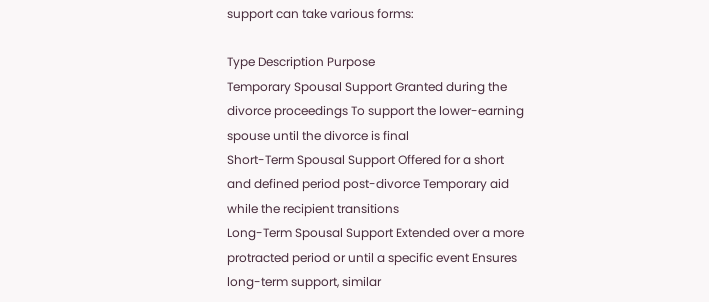support can take various forms:

Type Description Purpose
Temporary Spousal Support Granted during the divorce proceedings To support the lower-earning spouse until the divorce is final
Short-Term Spousal Support Offered for a short and defined period post-divorce Temporary aid while the recipient transitions
Long-Term Spousal Support Extended over a more protracted period or until a specific event Ensures long-term support, similar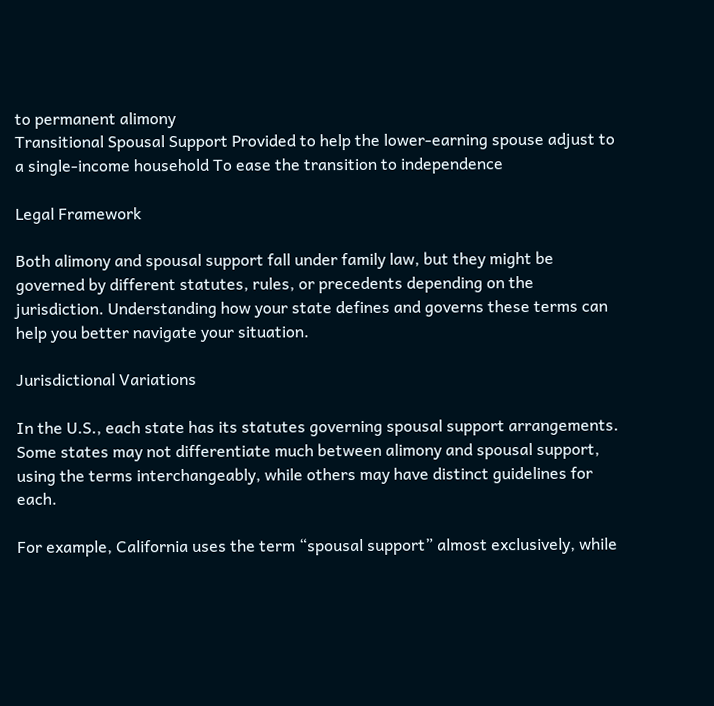to permanent alimony
Transitional Spousal Support Provided to help the lower-earning spouse adjust to a single-income household To ease the transition to independence

Legal Framework

Both alimony and spousal support fall under family law, but they might be governed by different statutes, rules, or precedents depending on the jurisdiction. Understanding how your state defines and governs these terms can help you better navigate your situation.

Jurisdictional Variations

In the U.S., each state has its statutes governing spousal support arrangements. Some states may not differentiate much between alimony and spousal support, using the terms interchangeably, while others may have distinct guidelines for each.

For example, California uses the term “spousal support” almost exclusively, while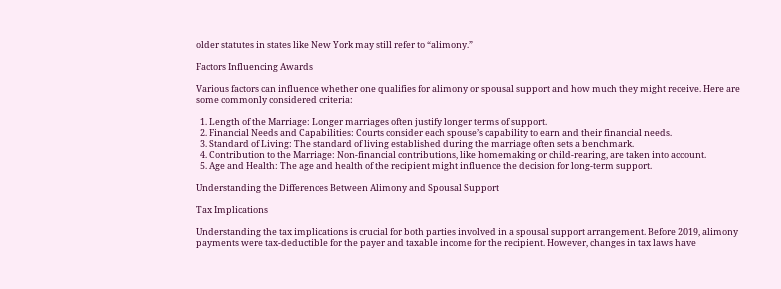older statutes in states like New York may still refer to “alimony.”

Factors Influencing Awards

Various factors can influence whether one qualifies for alimony or spousal support and how much they might receive. Here are some commonly considered criteria:

  1. Length of the Marriage: Longer marriages often justify longer terms of support.
  2. Financial Needs and Capabilities: Courts consider each spouse’s capability to earn and their financial needs.
  3. Standard of Living: The standard of living established during the marriage often sets a benchmark.
  4. Contribution to the Marriage: Non-financial contributions, like homemaking or child-rearing, are taken into account.
  5. Age and Health: The age and health of the recipient might influence the decision for long-term support.

Understanding the Differences Between Alimony and Spousal Support

Tax Implications

Understanding the tax implications is crucial for both parties involved in a spousal support arrangement. Before 2019, alimony payments were tax-deductible for the payer and taxable income for the recipient. However, changes in tax laws have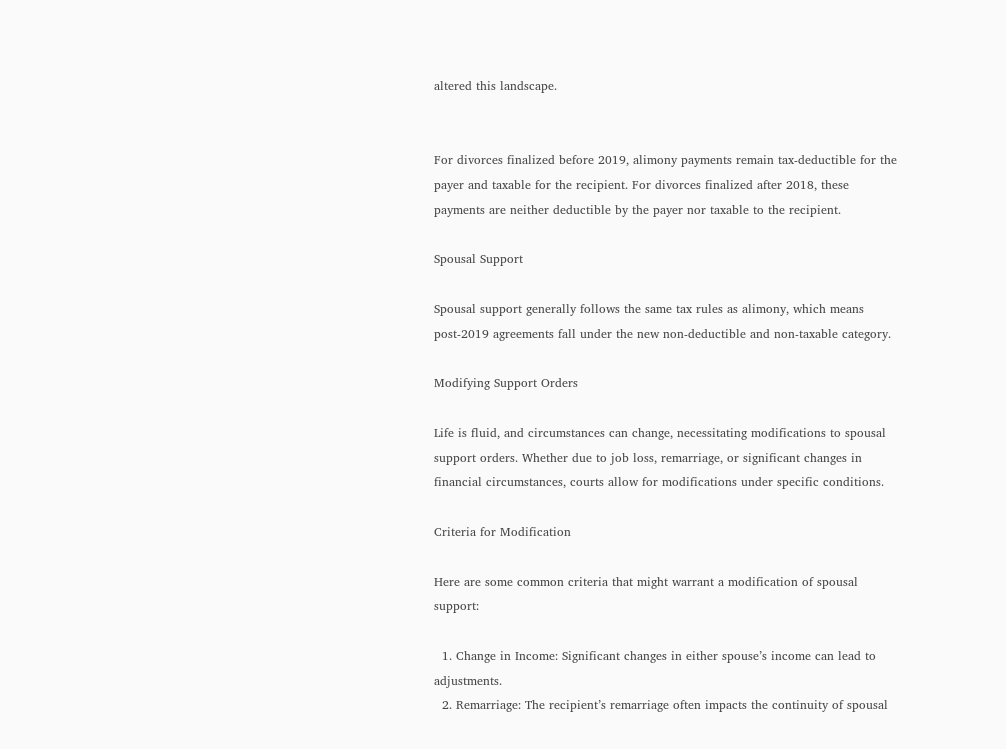altered this landscape.


For divorces finalized before 2019, alimony payments remain tax-deductible for the payer and taxable for the recipient. For divorces finalized after 2018, these payments are neither deductible by the payer nor taxable to the recipient.

Spousal Support

Spousal support generally follows the same tax rules as alimony, which means post-2019 agreements fall under the new non-deductible and non-taxable category.

Modifying Support Orders

Life is fluid, and circumstances can change, necessitating modifications to spousal support orders. Whether due to job loss, remarriage, or significant changes in financial circumstances, courts allow for modifications under specific conditions.

Criteria for Modification

Here are some common criteria that might warrant a modification of spousal support:

  1. Change in Income: Significant changes in either spouse’s income can lead to adjustments.
  2. Remarriage: The recipient’s remarriage often impacts the continuity of spousal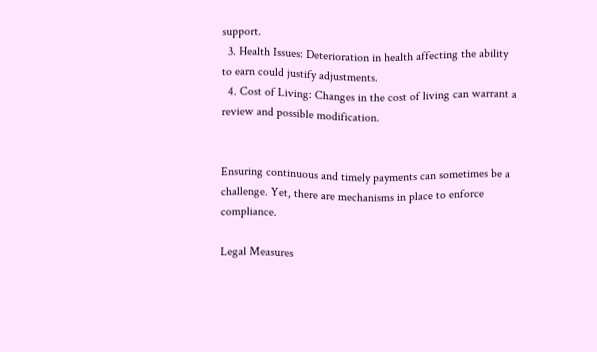support.
  3. Health Issues: Deterioration in health affecting the ability to earn could justify adjustments.
  4. Cost of Living: Changes in the cost of living can warrant a review and possible modification.


Ensuring continuous and timely payments can sometimes be a challenge. Yet, there are mechanisms in place to enforce compliance.

Legal Measures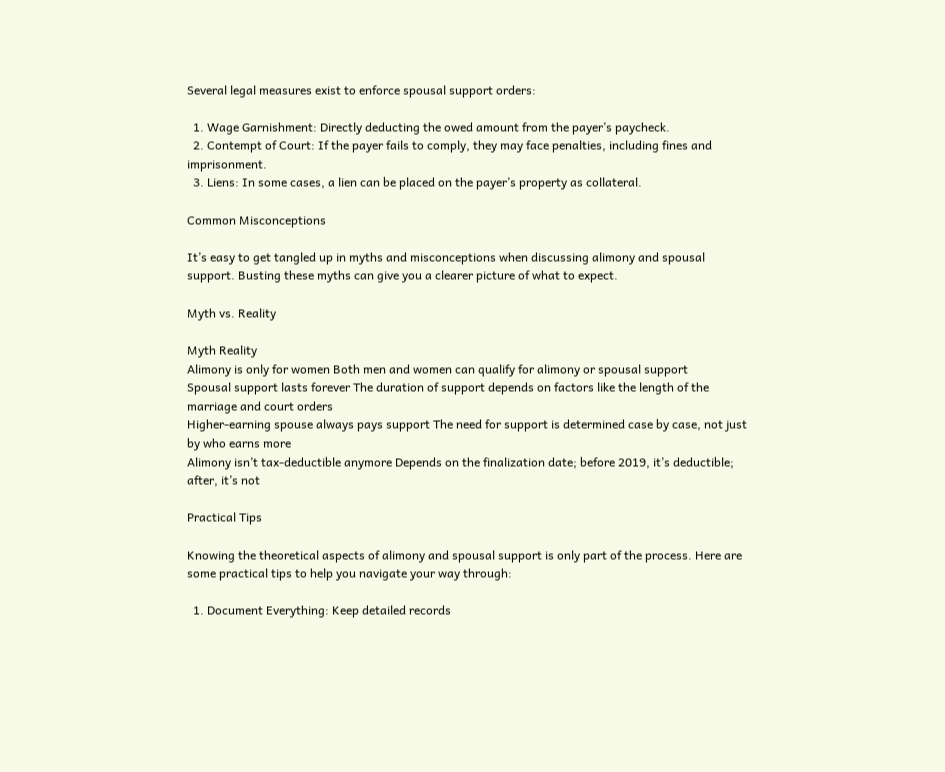Several legal measures exist to enforce spousal support orders:

  1. Wage Garnishment: Directly deducting the owed amount from the payer’s paycheck.
  2. Contempt of Court: If the payer fails to comply, they may face penalties, including fines and imprisonment.
  3. Liens: In some cases, a lien can be placed on the payer’s property as collateral.

Common Misconceptions

It’s easy to get tangled up in myths and misconceptions when discussing alimony and spousal support. Busting these myths can give you a clearer picture of what to expect.

Myth vs. Reality

Myth Reality
Alimony is only for women Both men and women can qualify for alimony or spousal support
Spousal support lasts forever The duration of support depends on factors like the length of the marriage and court orders
Higher-earning spouse always pays support The need for support is determined case by case, not just by who earns more
Alimony isn’t tax-deductible anymore Depends on the finalization date; before 2019, it’s deductible; after, it’s not

Practical Tips

Knowing the theoretical aspects of alimony and spousal support is only part of the process. Here are some practical tips to help you navigate your way through:

  1. Document Everything: Keep detailed records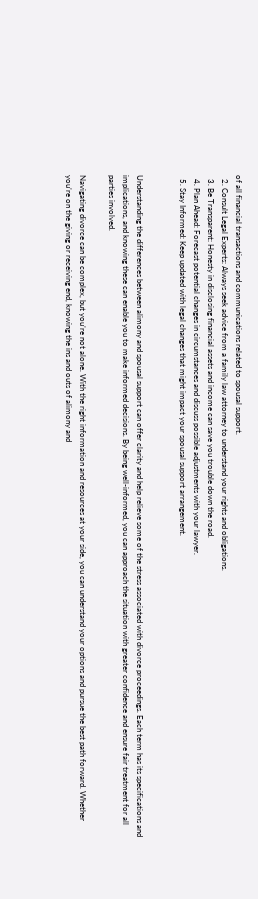of all financial transactions and communications related to spousal support.
  2. Consult Legal Experts: Always seek advice from a family law attorney to understand your rights and obligations.
  3. Be Transparent: Honesty in disclosing financial assets and income can save you trouble down the road.
  4. Plan Ahead: Forecast potential changes in circumstances and discuss possible adjustments with your lawyer.
  5. Stay Informed: Keep updated with legal changes that might impact your spousal support arrangement.


Understanding the differences between alimony and spousal support can offer clarity and help relieve some of the stress associated with divorce proceedings. Each term has its specifications and implications, and knowing these can enable you to make informed decisions. By being well-informed, you can approach the situation with greater confidence and ensure fair treatment for all parties involved.

Navigating divorce can be complex, but you’re not alone. With the right information and resources at your side, you can understand your options and pursue the best path forward. Whether you’re on the giving or receiving end, knowing the ins and outs of alimony and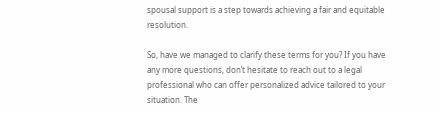spousal support is a step towards achieving a fair and equitable resolution.

So, have we managed to clarify these terms for you? If you have any more questions, don’t hesitate to reach out to a legal professional who can offer personalized advice tailored to your situation. The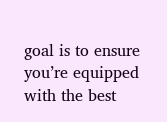goal is to ensure you’re equipped with the best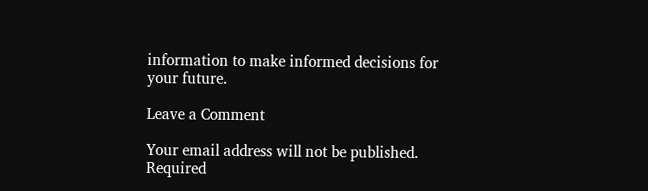information to make informed decisions for your future.

Leave a Comment

Your email address will not be published. Required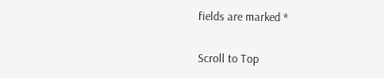fields are marked *

Scroll to Top